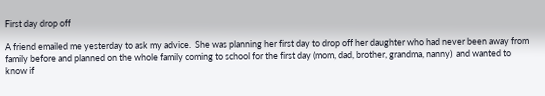First day drop off

A friend emailed me yesterday to ask my advice.  She was planning her first day to drop off her daughter who had never been away from family before and planned on the whole family coming to school for the first day (mom, dad, brother, grandma, nanny)  and wanted to know if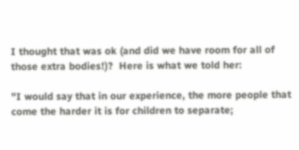I thought that was ok (and did we have room for all of those extra bodies!)?  Here is what we told her:

"I would say that in our experience, the more people that come the harder it is for children to separate;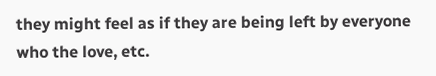they might feel as if they are being left by everyone who the love, etc.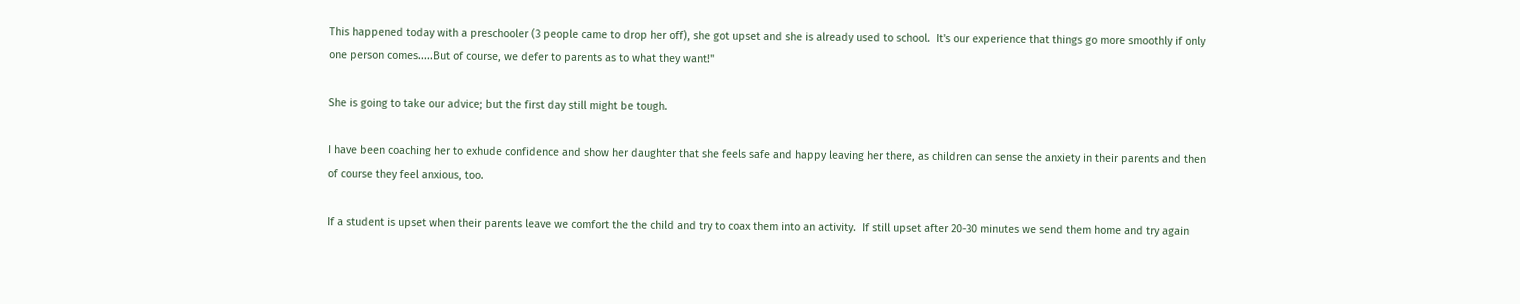This happened today with a preschooler (3 people came to drop her off), she got upset and she is already used to school.  It's our experience that things go more smoothly if only one person comes.....But of course, we defer to parents as to what they want!"

She is going to take our advice; but the first day still might be tough.

I have been coaching her to exhude confidence and show her daughter that she feels safe and happy leaving her there, as children can sense the anxiety in their parents and then of course they feel anxious, too.

If a student is upset when their parents leave we comfort the the child and try to coax them into an activity.  If still upset after 20-30 minutes we send them home and try again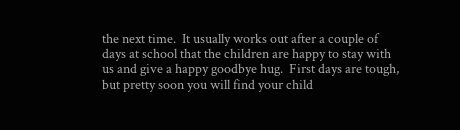the next time.  It usually works out after a couple of days at school that the children are happy to stay with us and give a happy goodbye hug.  First days are tough, but pretty soon you will find your child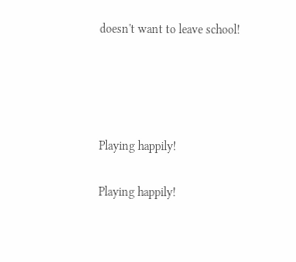doesn't want to leave school!




Playing happily!

Playing happily!